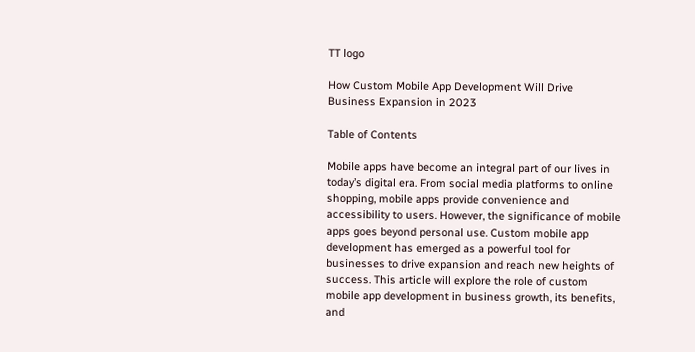TT logo

How Custom Mobile App Development Will Drive Business Expansion in 2023

Table of Contents

Mobile apps have become an integral part of our lives in today’s digital era. From social media platforms to online shopping, mobile apps provide convenience and accessibility to users. However, the significance of mobile apps goes beyond personal use. Custom mobile app development has emerged as a powerful tool for businesses to drive expansion and reach new heights of success. This article will explore the role of custom mobile app development in business growth, its benefits, and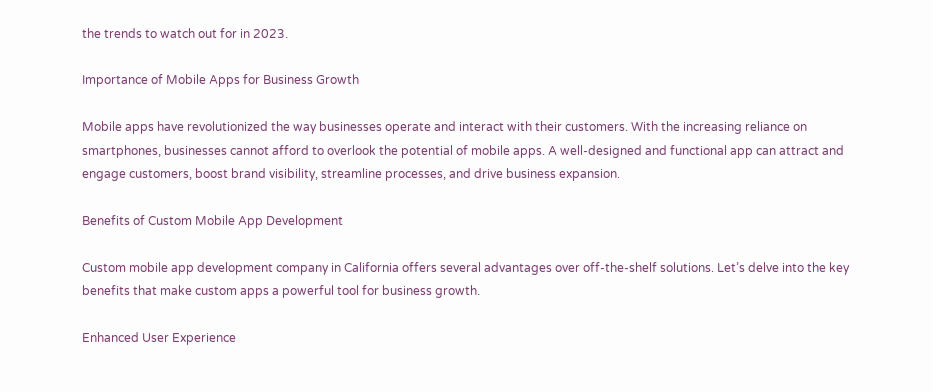the trends to watch out for in 2023.

Importance of Mobile Apps for Business Growth

Mobile apps have revolutionized the way businesses operate and interact with their customers. With the increasing reliance on smartphones, businesses cannot afford to overlook the potential of mobile apps. A well-designed and functional app can attract and engage customers, boost brand visibility, streamline processes, and drive business expansion.

Benefits of Custom Mobile App Development

Custom mobile app development company in California offers several advantages over off-the-shelf solutions. Let’s delve into the key benefits that make custom apps a powerful tool for business growth.

Enhanced User Experience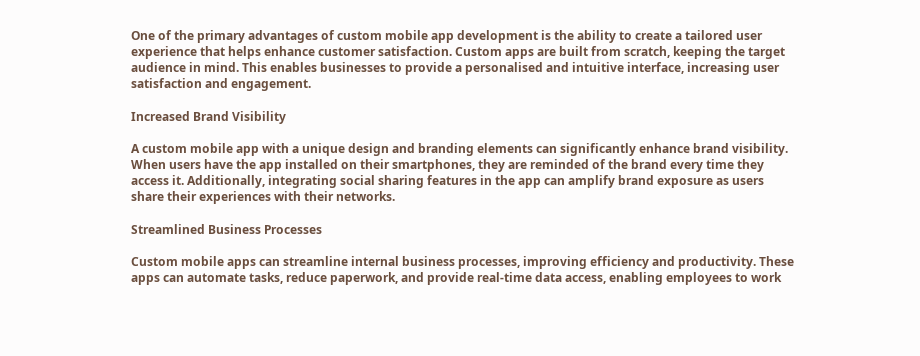One of the primary advantages of custom mobile app development is the ability to create a tailored user experience that helps enhance customer satisfaction. Custom apps are built from scratch, keeping the target audience in mind. This enables businesses to provide a personalised and intuitive interface, increasing user satisfaction and engagement.

Increased Brand Visibility

A custom mobile app with a unique design and branding elements can significantly enhance brand visibility. When users have the app installed on their smartphones, they are reminded of the brand every time they access it. Additionally, integrating social sharing features in the app can amplify brand exposure as users share their experiences with their networks.

Streamlined Business Processes

Custom mobile apps can streamline internal business processes, improving efficiency and productivity. These apps can automate tasks, reduce paperwork, and provide real-time data access, enabling employees to work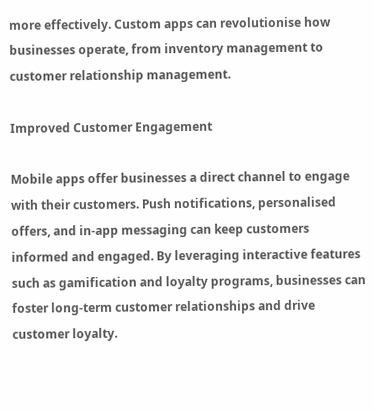more effectively. Custom apps can revolutionise how businesses operate, from inventory management to customer relationship management.

Improved Customer Engagement

Mobile apps offer businesses a direct channel to engage with their customers. Push notifications, personalised offers, and in-app messaging can keep customers informed and engaged. By leveraging interactive features such as gamification and loyalty programs, businesses can foster long-term customer relationships and drive customer loyalty.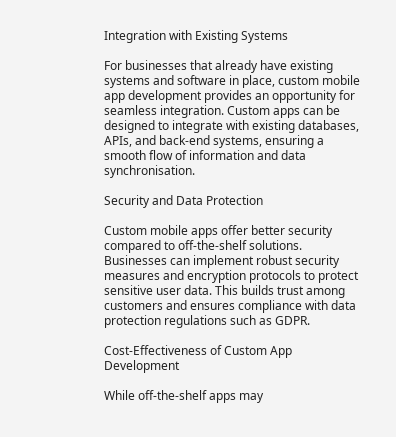Integration with Existing Systems

For businesses that already have existing systems and software in place, custom mobile app development provides an opportunity for seamless integration. Custom apps can be designed to integrate with existing databases, APIs, and back-end systems, ensuring a smooth flow of information and data synchronisation.

Security and Data Protection

Custom mobile apps offer better security compared to off-the-shelf solutions. Businesses can implement robust security measures and encryption protocols to protect sensitive user data. This builds trust among customers and ensures compliance with data protection regulations such as GDPR.

Cost-Effectiveness of Custom App Development

While off-the-shelf apps may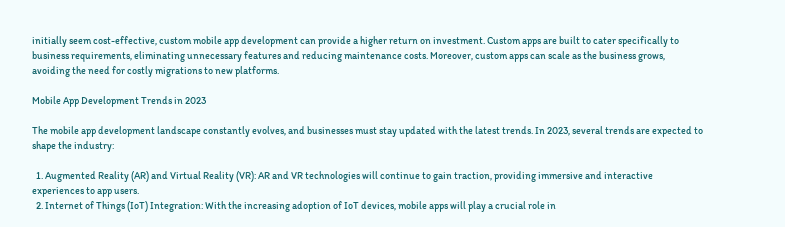initially seem cost-effective, custom mobile app development can provide a higher return on investment. Custom apps are built to cater specifically to business requirements, eliminating unnecessary features and reducing maintenance costs. Moreover, custom apps can scale as the business grows, avoiding the need for costly migrations to new platforms.

Mobile App Development Trends in 2023

The mobile app development landscape constantly evolves, and businesses must stay updated with the latest trends. In 2023, several trends are expected to shape the industry:

  1. Augmented Reality (AR) and Virtual Reality (VR): AR and VR technologies will continue to gain traction, providing immersive and interactive experiences to app users.
  2. Internet of Things (IoT) Integration: With the increasing adoption of IoT devices, mobile apps will play a crucial role in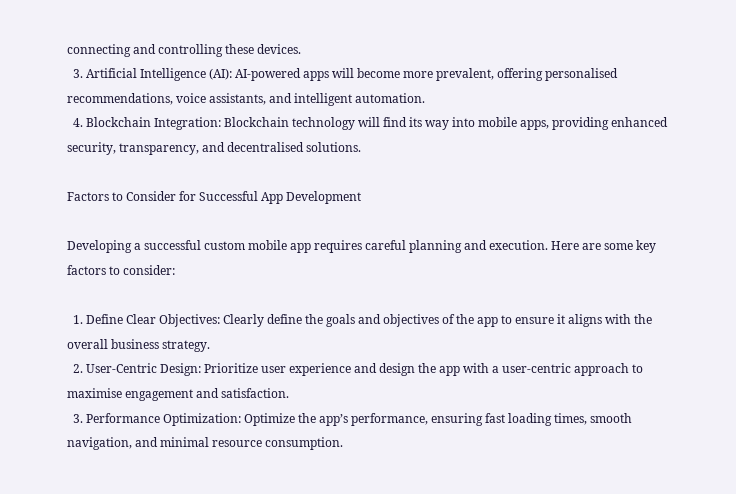connecting and controlling these devices.
  3. Artificial Intelligence (AI): AI-powered apps will become more prevalent, offering personalised recommendations, voice assistants, and intelligent automation.
  4. Blockchain Integration: Blockchain technology will find its way into mobile apps, providing enhanced security, transparency, and decentralised solutions.

Factors to Consider for Successful App Development

Developing a successful custom mobile app requires careful planning and execution. Here are some key factors to consider:

  1. Define Clear Objectives: Clearly define the goals and objectives of the app to ensure it aligns with the overall business strategy.
  2. User-Centric Design: Prioritize user experience and design the app with a user-centric approach to maximise engagement and satisfaction.
  3. Performance Optimization: Optimize the app’s performance, ensuring fast loading times, smooth navigation, and minimal resource consumption.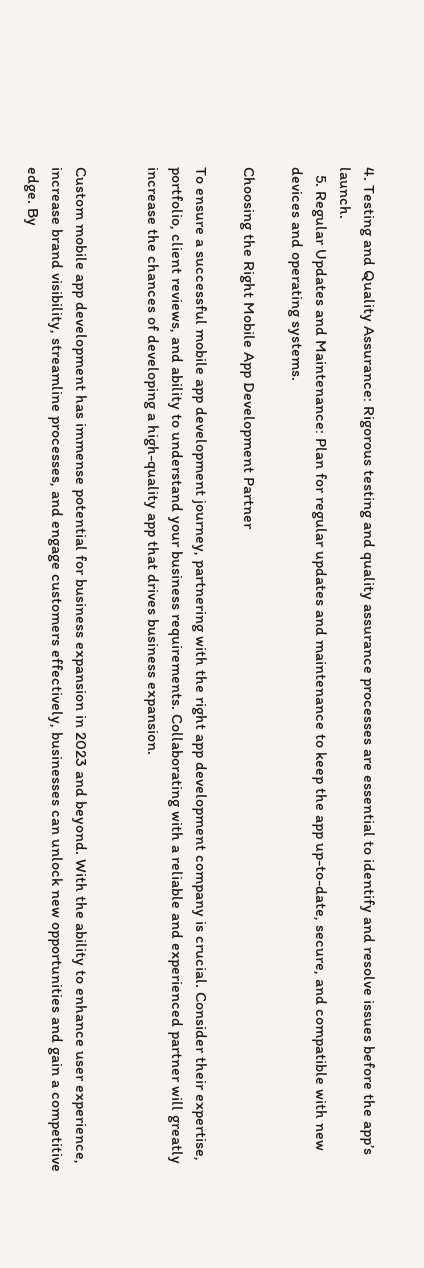4. Testing and Quality Assurance: Rigorous testing and quality assurance processes are essential to identify and resolve issues before the app’s launch.
  5. Regular Updates and Maintenance: Plan for regular updates and maintenance to keep the app up-to-date, secure, and compatible with new devices and operating systems.

Choosing the Right Mobile App Development Partner

To ensure a successful mobile app development journey, partnering with the right app development company is crucial. Consider their expertise, portfolio, client reviews, and ability to understand your business requirements. Collaborating with a reliable and experienced partner will greatly increase the chances of developing a high-quality app that drives business expansion.


Custom mobile app development has immense potential for business expansion in 2023 and beyond. With the ability to enhance user experience, increase brand visibility, streamline processes, and engage customers effectively, businesses can unlock new opportunities and gain a competitive edge. By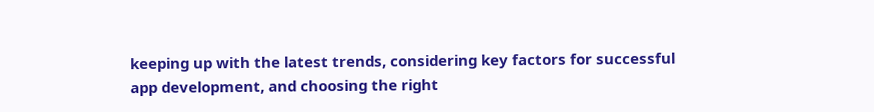keeping up with the latest trends, considering key factors for successful app development, and choosing the right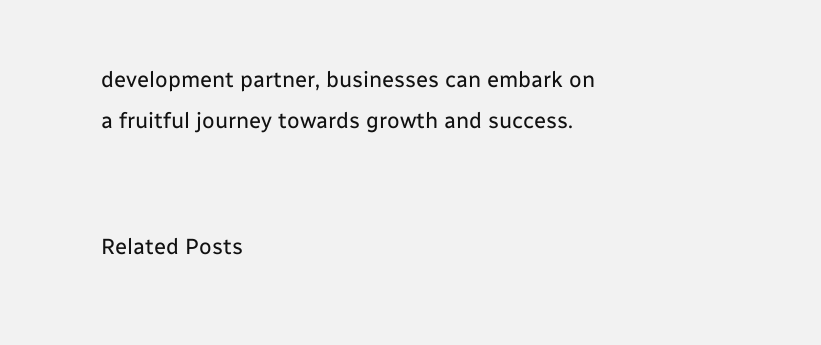development partner, businesses can embark on a fruitful journey towards growth and success.


Related Posts